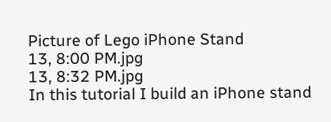Picture of Lego iPhone Stand
13, 8:00 PM.jpg
13, 8:32 PM.jpg
In this tutorial I build an iPhone stand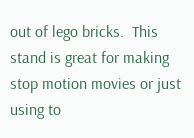out of lego bricks.  This stand is great for making stop motion movies or just using to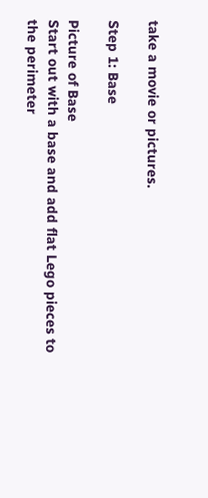take a movie or pictures.

Step 1: Base

Picture of Base
Start out with a base and add flat Lego pieces to the perimeter